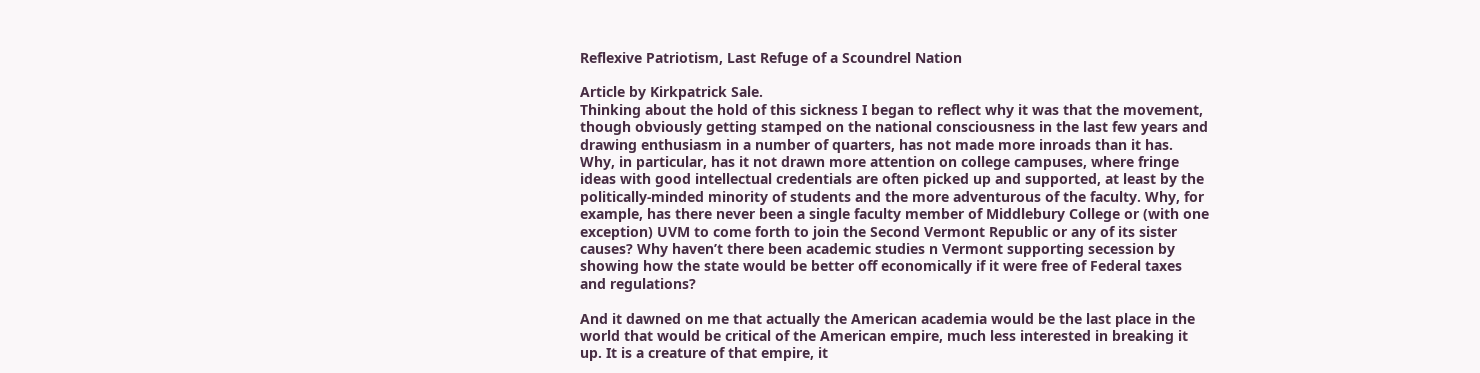Reflexive Patriotism, Last Refuge of a Scoundrel Nation

Article by Kirkpatrick Sale.
Thinking about the hold of this sickness I began to reflect why it was that the movement, though obviously getting stamped on the national consciousness in the last few years and drawing enthusiasm in a number of quarters, has not made more inroads than it has. Why, in particular, has it not drawn more attention on college campuses, where fringe ideas with good intellectual credentials are often picked up and supported, at least by the politically-minded minority of students and the more adventurous of the faculty. Why, for example, has there never been a single faculty member of Middlebury College or (with one exception) UVM to come forth to join the Second Vermont Republic or any of its sister causes? Why haven’t there been academic studies n Vermont supporting secession by showing how the state would be better off economically if it were free of Federal taxes and regulations?

And it dawned on me that actually the American academia would be the last place in the world that would be critical of the American empire, much less interested in breaking it up. It is a creature of that empire, it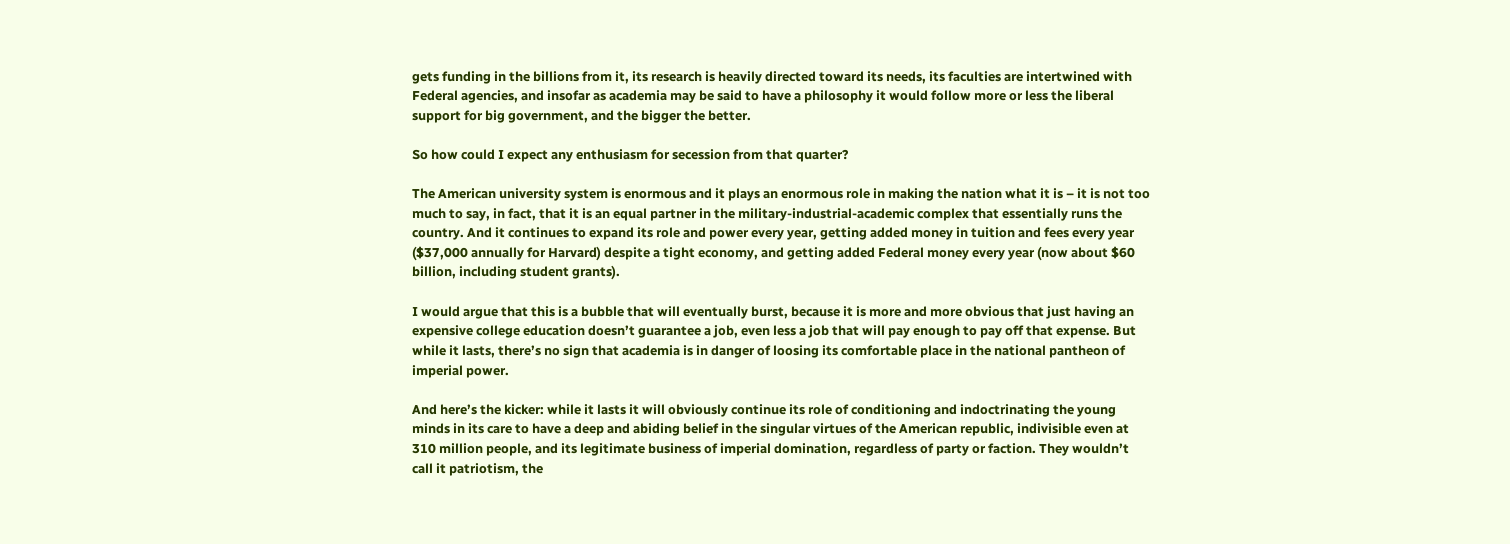gets funding in the billions from it, its research is heavily directed toward its needs, its faculties are intertwined with Federal agencies, and insofar as academia may be said to have a philosophy it would follow more or less the liberal support for big government, and the bigger the better.

So how could I expect any enthusiasm for secession from that quarter?

The American university system is enormous and it plays an enormous role in making the nation what it is – it is not too much to say, in fact, that it is an equal partner in the military-industrial-academic complex that essentially runs the country. And it continues to expand its role and power every year, getting added money in tuition and fees every year ($37,000 annually for Harvard) despite a tight economy, and getting added Federal money every year (now about $60 billion, including student grants).

I would argue that this is a bubble that will eventually burst, because it is more and more obvious that just having an expensive college education doesn’t guarantee a job, even less a job that will pay enough to pay off that expense. But while it lasts, there’s no sign that academia is in danger of loosing its comfortable place in the national pantheon of imperial power.

And here’s the kicker: while it lasts it will obviously continue its role of conditioning and indoctrinating the young minds in its care to have a deep and abiding belief in the singular virtues of the American republic, indivisible even at 310 million people, and its legitimate business of imperial domination, regardless of party or faction. They wouldn’t call it patriotism, the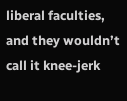liberal faculties, and they wouldn’t call it knee-jerk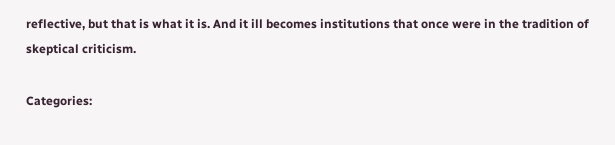reflective, but that is what it is. And it ill becomes institutions that once were in the tradition of skeptical criticism.

Categories: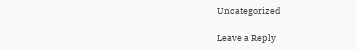Uncategorized

Leave a Reply